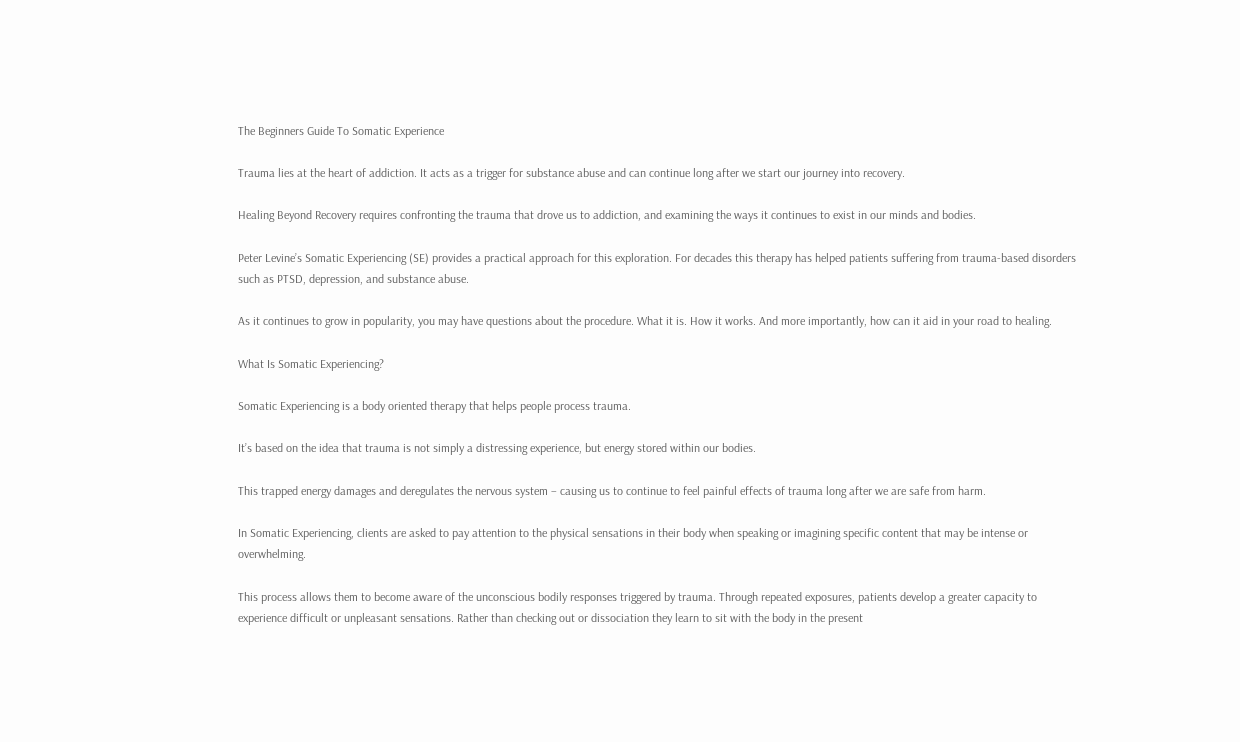The Beginners Guide To Somatic Experience

Trauma lies at the heart of addiction. It acts as a trigger for substance abuse and can continue long after we start our journey into recovery.

Healing Beyond Recovery requires confronting the trauma that drove us to addiction, and examining the ways it continues to exist in our minds and bodies.

Peter Levine’s Somatic Experiencing (SE) provides a practical approach for this exploration. For decades this therapy has helped patients suffering from trauma-based disorders such as PTSD, depression, and substance abuse.

As it continues to grow in popularity, you may have questions about the procedure. What it is. How it works. And more importantly, how can it aid in your road to healing.

What Is Somatic Experiencing?

Somatic Experiencing is a body oriented therapy that helps people process trauma.

It’s based on the idea that trauma is not simply a distressing experience, but energy stored within our bodies.

This trapped energy damages and deregulates the nervous system – causing us to continue to feel painful effects of trauma long after we are safe from harm.

In Somatic Experiencing, clients are asked to pay attention to the physical sensations in their body when speaking or imagining specific content that may be intense or overwhelming.

This process allows them to become aware of the unconscious bodily responses triggered by trauma. Through repeated exposures, patients develop a greater capacity to experience difficult or unpleasant sensations. Rather than checking out or dissociation they learn to sit with the body in the present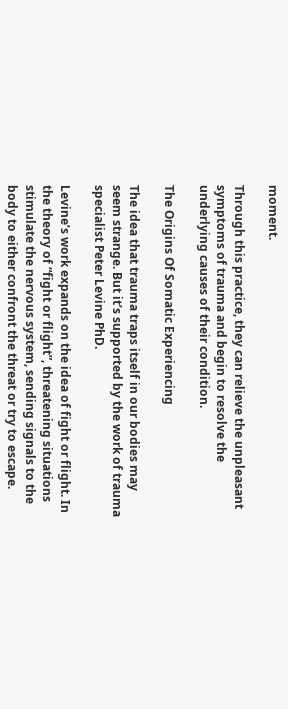moment.

Through this practice, they can relieve the unpleasant symptoms of trauma and begin to resolve the underlying causes of their condition.

The Origins Of Somatic Experiencing

The idea that trauma traps itself in our bodies may seem strange. But it’s supported by the work of trauma specialist Peter Levine PhD.

Levine’s work expands on the idea of fight or flight. In the theory of “fight or flight”, threatening situations stimulate the nervous system, sending signals to the body to either confront the threat or try to escape.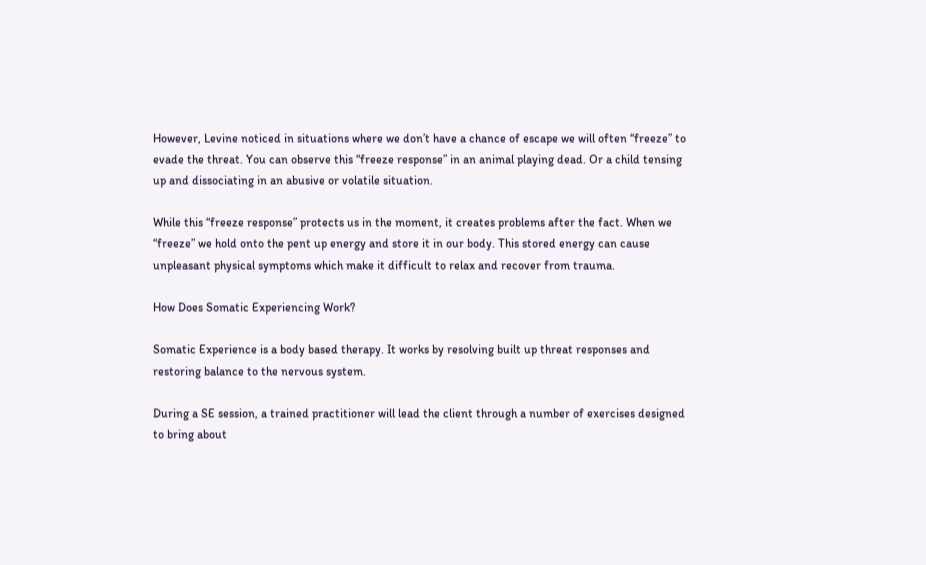However, Levine noticed in situations where we don’t have a chance of escape we will often “freeze” to evade the threat. You can observe this “freeze response” in an animal playing dead. Or a child tensing up and dissociating in an abusive or volatile situation.

While this “freeze response” protects us in the moment, it creates problems after the fact. When we “freeze” we hold onto the pent up energy and store it in our body. This stored energy can cause unpleasant physical symptoms which make it difficult to relax and recover from trauma.

How Does Somatic Experiencing Work?

Somatic Experience is a body based therapy. It works by resolving built up threat responses and restoring balance to the nervous system.

During a SE session, a trained practitioner will lead the client through a number of exercises designed to bring about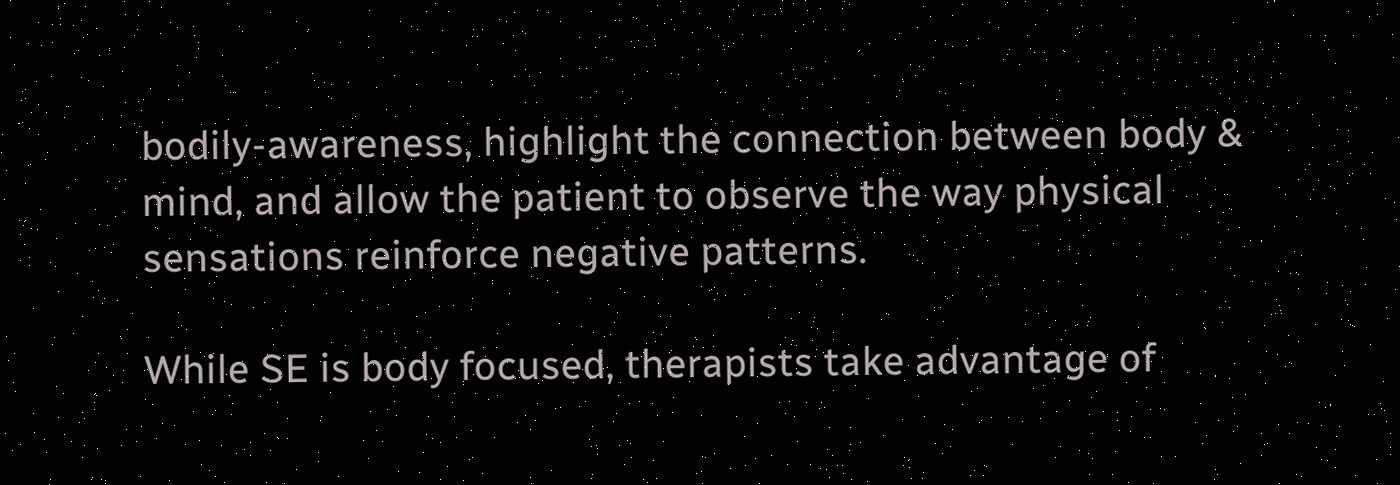bodily-awareness, highlight the connection between body & mind, and allow the patient to observe the way physical sensations reinforce negative patterns.

While SE is body focused, therapists take advantage of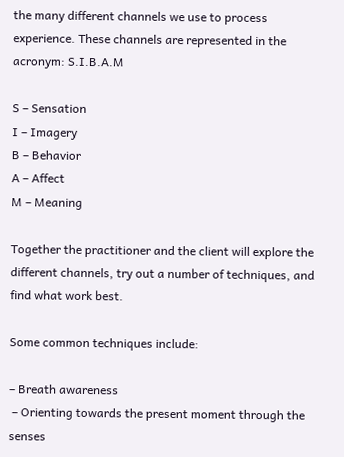the many different channels we use to process experience. These channels are represented in the acronym: S.I.B.A.M

S – Sensation
I – Imagery
B – Behavior
A – Affect
M – Meaning

Together the practitioner and the client will explore the different channels, try out a number of techniques, and find what work best.

Some common techniques include:

– Breath awareness
 – Orienting towards the present moment through the senses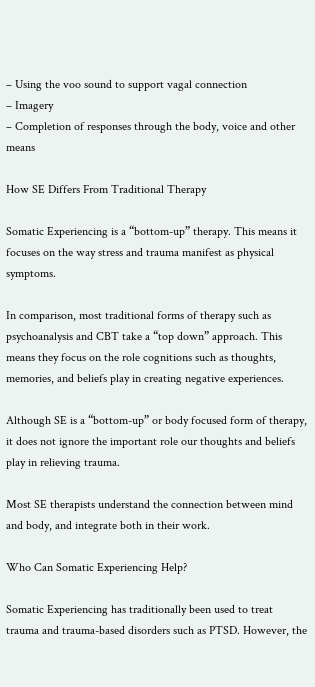– Using the voo sound to support vagal connection
– Imagery
– Completion of responses through the body, voice and other means

How SE Differs From Traditional Therapy

Somatic Experiencing is a “bottom-up” therapy. This means it focuses on the way stress and trauma manifest as physical symptoms.

In comparison, most traditional forms of therapy such as psychoanalysis and CBT take a “top down” approach. This means they focus on the role cognitions such as thoughts, memories, and beliefs play in creating negative experiences.

Although SE is a “bottom-up” or body focused form of therapy, it does not ignore the important role our thoughts and beliefs play in relieving trauma.

Most SE therapists understand the connection between mind and body, and integrate both in their work.

Who Can Somatic Experiencing Help?

Somatic Experiencing has traditionally been used to treat trauma and trauma-based disorders such as PTSD. However, the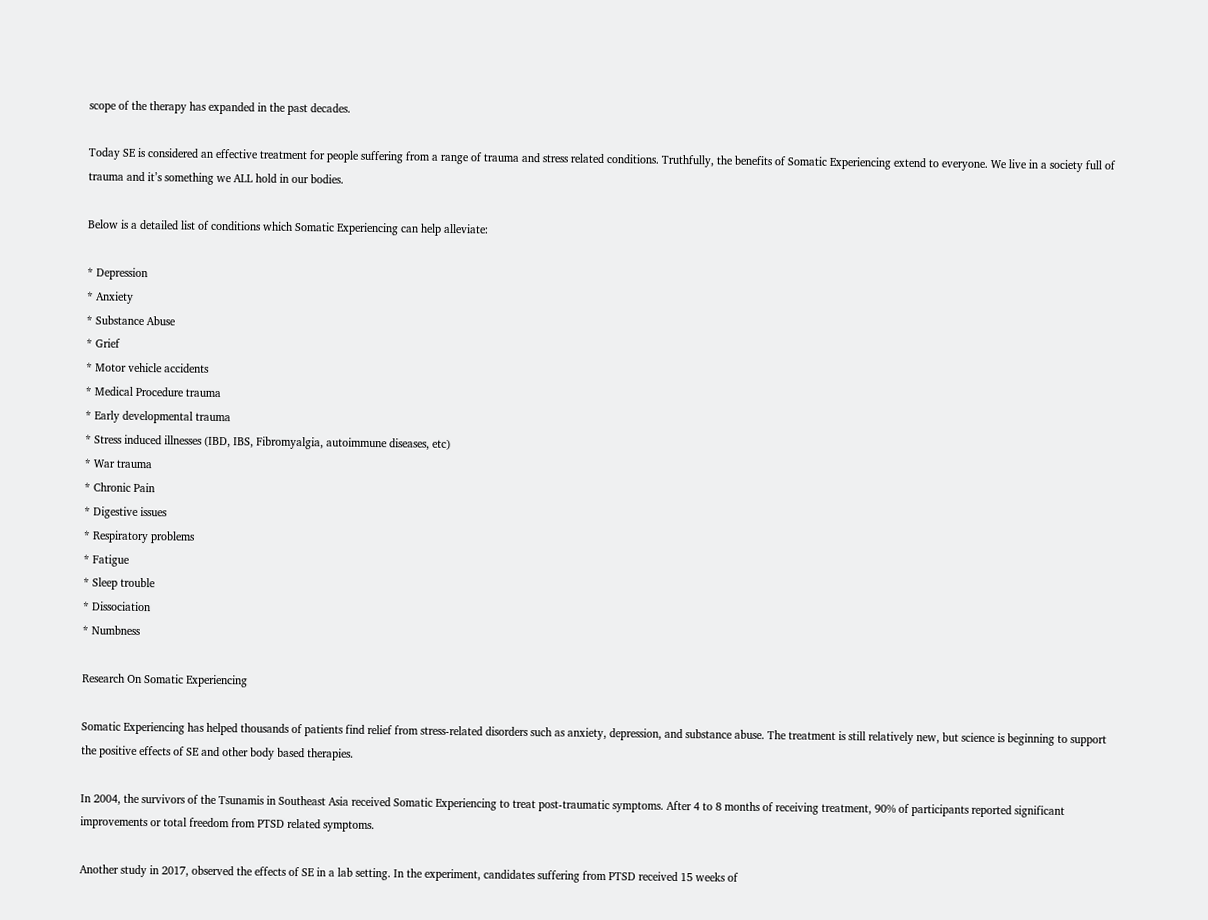scope of the therapy has expanded in the past decades.

Today SE is considered an effective treatment for people suffering from a range of trauma and stress related conditions. Truthfully, the benefits of Somatic Experiencing extend to everyone. We live in a society full of trauma and it’s something we ALL hold in our bodies.

Below is a detailed list of conditions which Somatic Experiencing can help alleviate:

* Depression
* Anxiety
* Substance Abuse
* Grief
* Motor vehicle accidents
* Medical Procedure trauma
* Early developmental trauma
* Stress induced illnesses (IBD, IBS, Fibromyalgia, autoimmune diseases, etc)
* War trauma
* Chronic Pain
* Digestive issues
* Respiratory problems
* Fatigue
* Sleep trouble
* Dissociation
* Numbness

Research On Somatic Experiencing

Somatic Experiencing has helped thousands of patients find relief from stress-related disorders such as anxiety, depression, and substance abuse. The treatment is still relatively new, but science is beginning to support the positive effects of SE and other body based therapies.

In 2004, the survivors of the Tsunamis in Southeast Asia received Somatic Experiencing to treat post-traumatic symptoms. After 4 to 8 months of receiving treatment, 90% of participants reported significant improvements or total freedom from PTSD related symptoms.

Another study in 2017, observed the effects of SE in a lab setting. In the experiment, candidates suffering from PTSD received 15 weeks of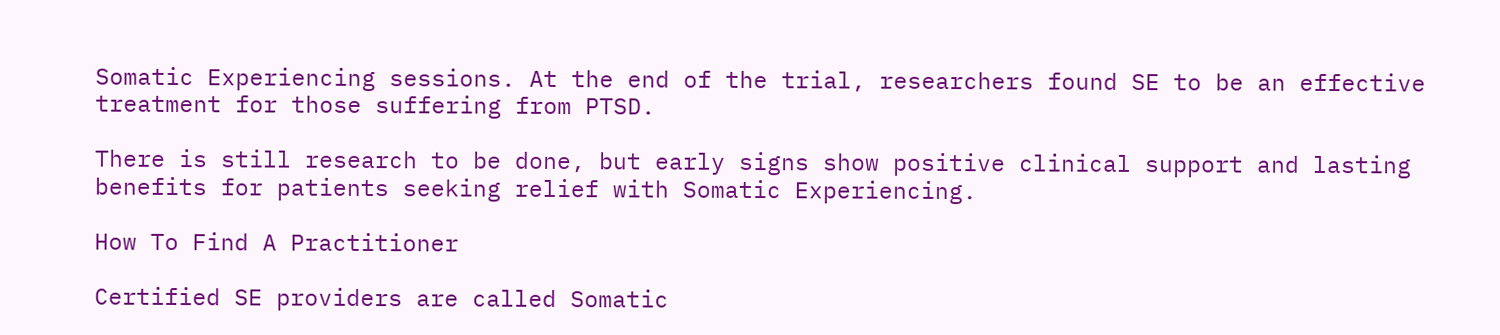Somatic Experiencing sessions. At the end of the trial, researchers found SE to be an effective treatment for those suffering from PTSD.

There is still research to be done, but early signs show positive clinical support and lasting benefits for patients seeking relief with Somatic Experiencing.

How To Find A Practitioner

Certified SE providers are called Somatic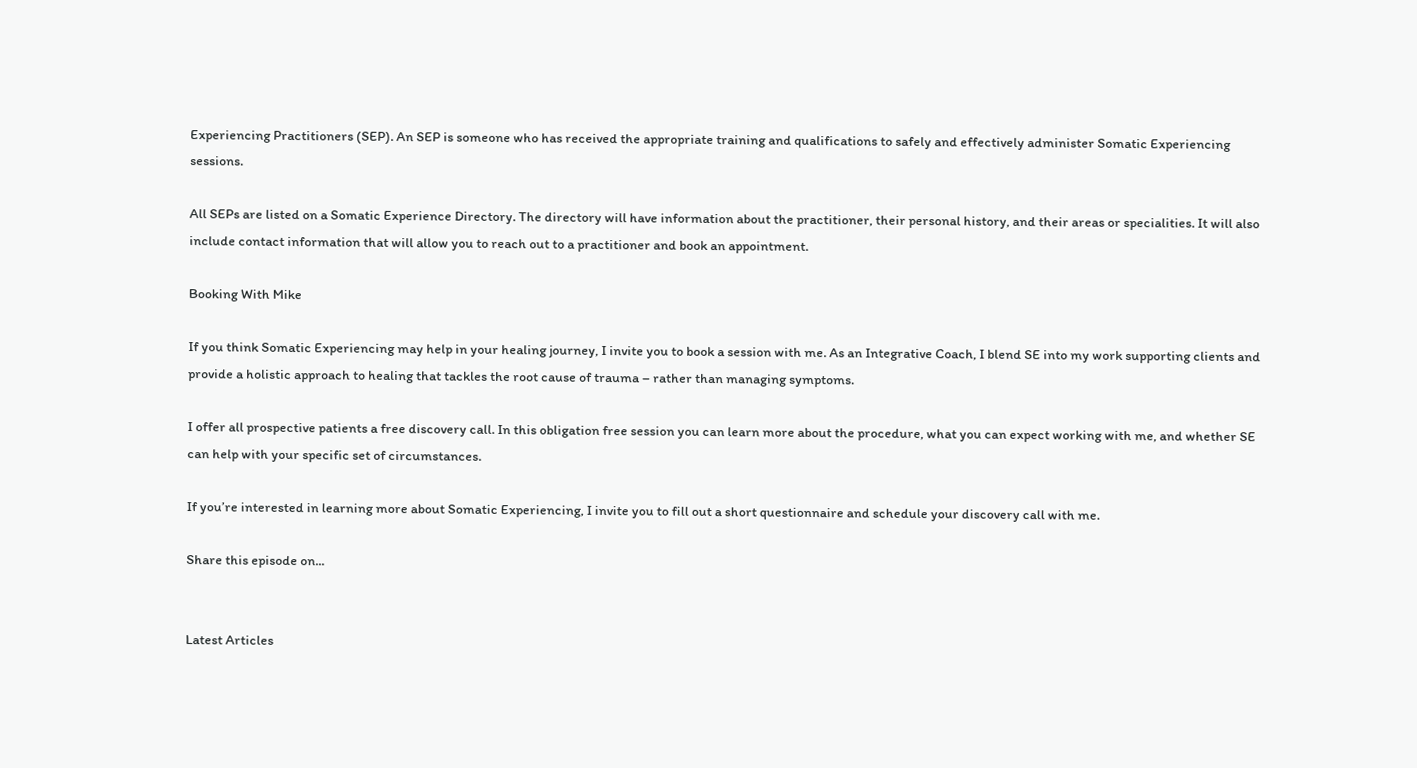Experiencing Practitioners (SEP). An SEP is someone who has received the appropriate training and qualifications to safely and effectively administer Somatic Experiencing sessions.

All SEPs are listed on a Somatic Experience Directory. The directory will have information about the practitioner, their personal history, and their areas or specialities. It will also include contact information that will allow you to reach out to a practitioner and book an appointment.

Booking With Mike

If you think Somatic Experiencing may help in your healing journey, I invite you to book a session with me. As an Integrative Coach, I blend SE into my work supporting clients and provide a holistic approach to healing that tackles the root cause of trauma – rather than managing symptoms.

I offer all prospective patients a free discovery call. In this obligation free session you can learn more about the procedure, what you can expect working with me, and whether SE can help with your specific set of circumstances.

If you’re interested in learning more about Somatic Experiencing, I invite you to fill out a short questionnaire and schedule your discovery call with me.

Share this episode on...


Latest Articles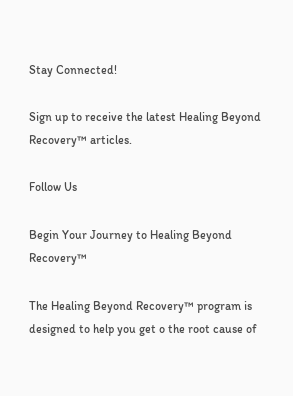Stay Connected!

Sign up to receive the latest Healing Beyond Recovery™ articles.

Follow Us

Begin Your Journey to Healing Beyond Recovery™

The Healing Beyond Recovery™ program is designed to help you get o the root cause of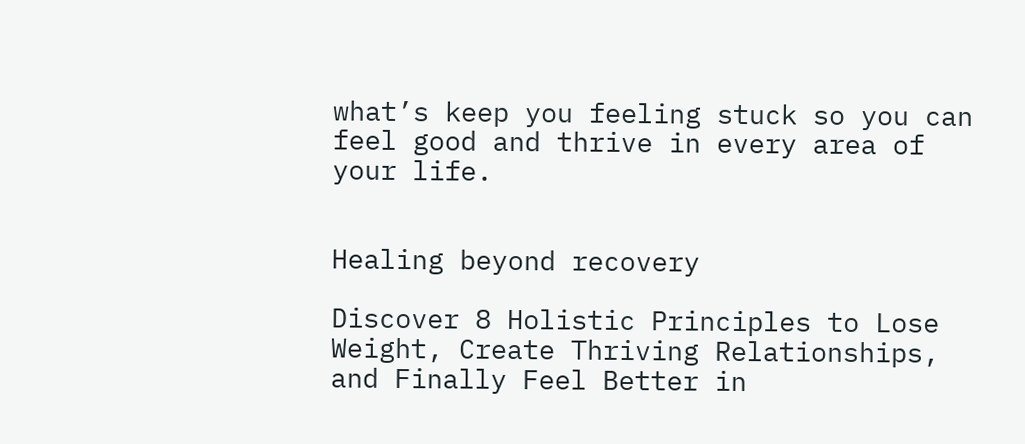what’s keep you feeling stuck so you can feel good and thrive in every area of your life.


Healing beyond recovery

Discover 8 Holistic Principles to Lose Weight, Create Thriving Relationships, and Finally Feel Better in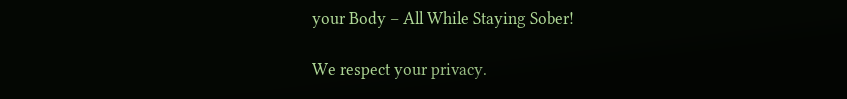your Body – All While Staying Sober!

We respect your privacy.